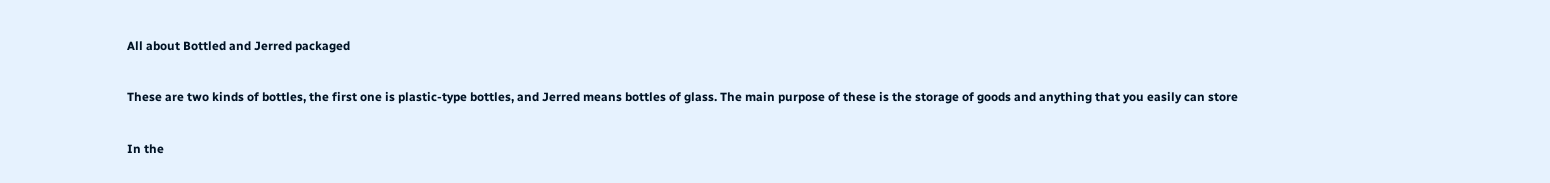All about Bottled and Jerred packaged

These are two kinds of bottles, the first one is plastic-type bottles, and Jerred means bottles of glass. The main purpose of these is the storage of goods and anything that you easily can store

In the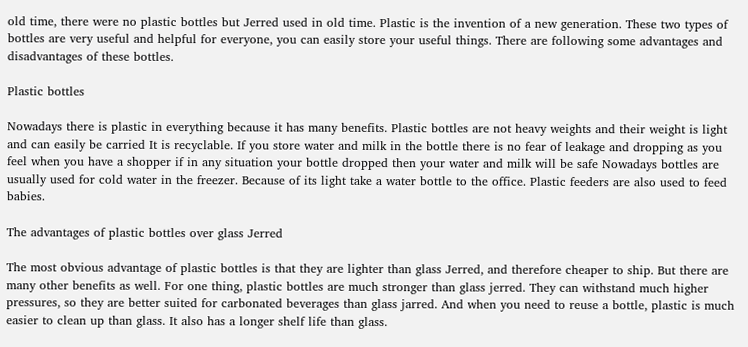old time, there were no plastic bottles but Jerred used in old time. Plastic is the invention of a new generation. These two types of bottles are very useful and helpful for everyone, you can easily store your useful things. There are following some advantages and disadvantages of these bottles.

Plastic bottles

Nowadays there is plastic in everything because it has many benefits. Plastic bottles are not heavy weights and their weight is light and can easily be carried It is recyclable. If you store water and milk in the bottle there is no fear of leakage and dropping as you feel when you have a shopper if in any situation your bottle dropped then your water and milk will be safe Nowadays bottles are usually used for cold water in the freezer. Because of its light take a water bottle to the office. Plastic feeders are also used to feed babies.

The advantages of plastic bottles over glass Jerred

The most obvious advantage of plastic bottles is that they are lighter than glass Jerred, and therefore cheaper to ship. But there are many other benefits as well. For one thing, plastic bottles are much stronger than glass jerred. They can withstand much higher pressures, so they are better suited for carbonated beverages than glass jarred. And when you need to reuse a bottle, plastic is much easier to clean up than glass. It also has a longer shelf life than glass.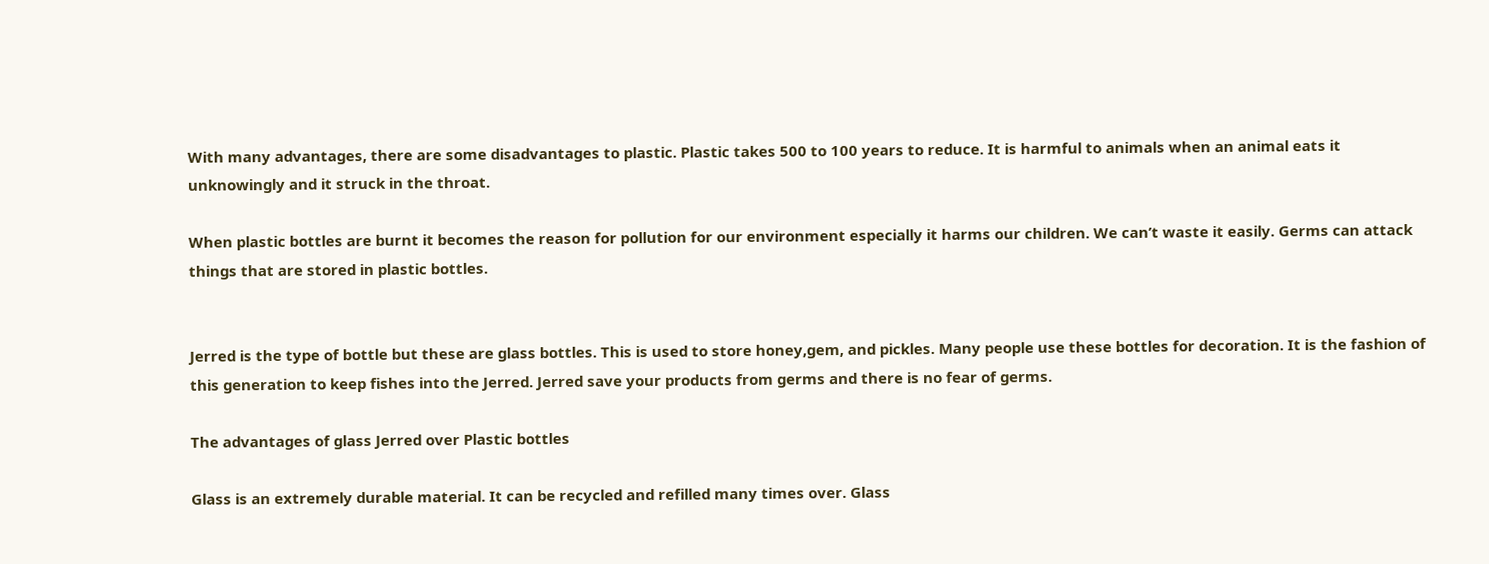With many advantages, there are some disadvantages to plastic. Plastic takes 500 to 100 years to reduce. It is harmful to animals when an animal eats it unknowingly and it struck in the throat.

When plastic bottles are burnt it becomes the reason for pollution for our environment especially it harms our children. We can’t waste it easily. Germs can attack things that are stored in plastic bottles.


Jerred is the type of bottle but these are glass bottles. This is used to store honey,gem, and pickles. Many people use these bottles for decoration. It is the fashion of this generation to keep fishes into the Jerred. Jerred save your products from germs and there is no fear of germs.

The advantages of glass Jerred over Plastic bottles

Glass is an extremely durable material. It can be recycled and refilled many times over. Glass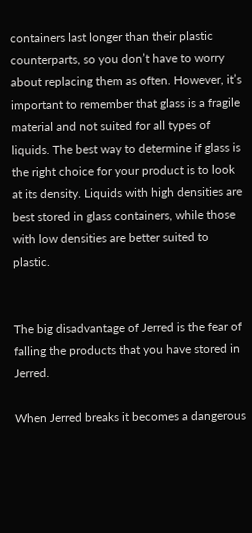containers last longer than their plastic counterparts, so you don’t have to worry about replacing them as often. However, it’s important to remember that glass is a fragile material and not suited for all types of liquids. The best way to determine if glass is the right choice for your product is to look at its density. Liquids with high densities are best stored in glass containers, while those with low densities are better suited to plastic.


The big disadvantage of Jerred is the fear of falling the products that you have stored in Jerred.

When Jerred breaks it becomes a dangerous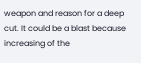weapon and reason for a deep cut. It could be a blast because increasing of the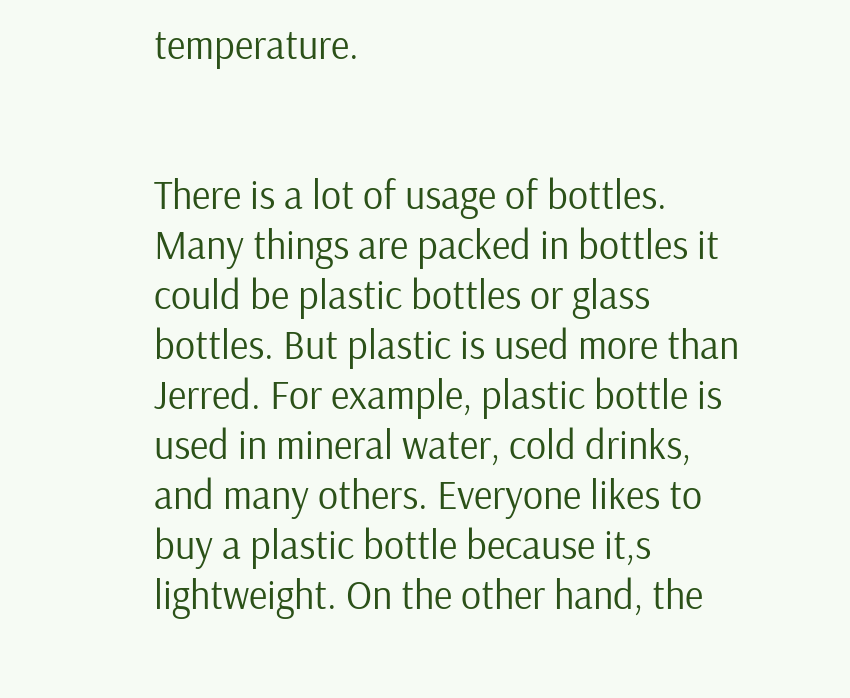temperature.


There is a lot of usage of bottles. Many things are packed in bottles it could be plastic bottles or glass bottles. But plastic is used more than Jerred. For example, plastic bottle is used in mineral water, cold drinks, and many others. Everyone likes to buy a plastic bottle because it,s lightweight. On the other hand, the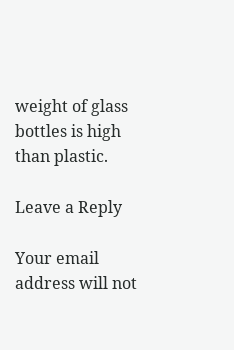weight of glass bottles is high than plastic.

Leave a Reply

Your email address will not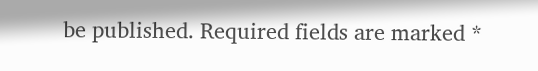be published. Required fields are marked *